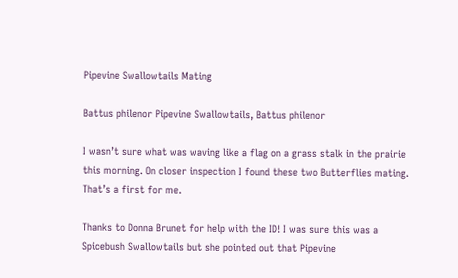Pipevine Swallowtails Mating

Battus philenor Pipevine Swallowtails, Battus philenor

I wasn’t sure what was waving like a flag on a grass stalk in the prairie this morning. On closer inspection I found these two Butterflies mating. That’s a first for me.

Thanks to Donna Brunet for help with the ID! I was sure this was a Spicebush Swallowtails but she pointed out that Pipevine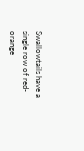Swallowtails have a single row of red-orange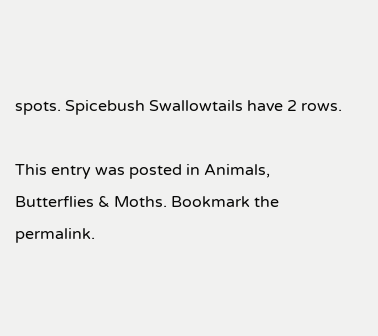spots. Spicebush Swallowtails have 2 rows.

This entry was posted in Animals, Butterflies & Moths. Bookmark the permalink.